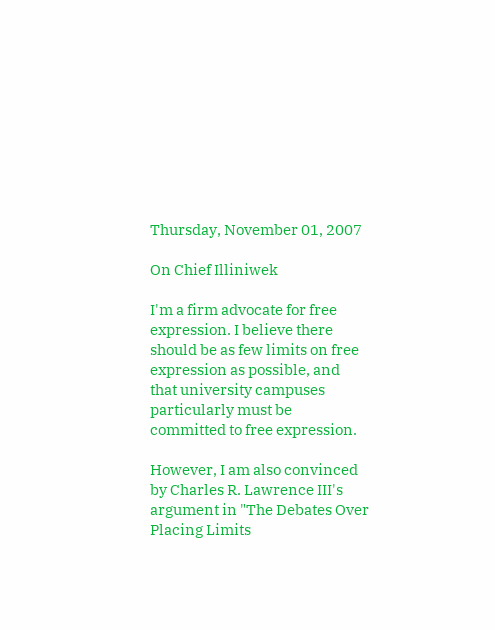Thursday, November 01, 2007

On Chief Illiniwek

I'm a firm advocate for free expression. I believe there should be as few limits on free expression as possible, and that university campuses particularly must be committed to free expression.

However, I am also convinced by Charles R. Lawrence III's argument in "The Debates Over Placing Limits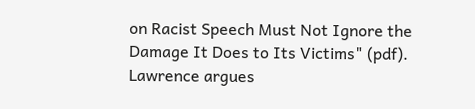on Racist Speech Must Not Ignore the Damage It Does to Its Victims" (pdf). Lawrence argues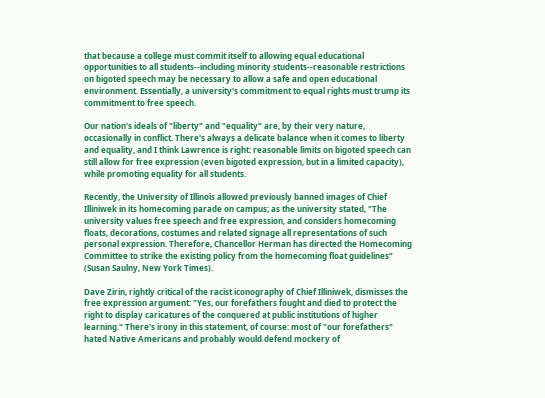that because a college must commit itself to allowing equal educational opportunities to all students--including minority students--reasonable restrictions on bigoted speech may be necessary to allow a safe and open educational environment. Essentially, a university's commitment to equal rights must trump its commitment to free speech.

Our nation's ideals of "liberty" and "equality" are, by their very nature, occasionally in conflict. There's always a delicate balance when it comes to liberty and equality, and I think Lawrence is right: reasonable limits on bigoted speech can still allow for free expression (even bigoted expression, but in a limited capacity), while promoting equality for all students.

Recently, the University of Illinois allowed previously banned images of Chief Illiniwek in its homecoming parade on campus; as the university stated, "The university values free speech and free expression, and considers homecoming floats, decorations, costumes and related signage all representations of such personal expression. Therefore, Chancellor Herman has directed the Homecoming Committee to strike the existing policy from the homecoming float guidelines” (Susan Saulny, New York Times).

Dave Zirin, rightly critical of the racist iconography of Chief Illiniwek, dismisses the free expression argument: "Yes, our forefathers fought and died to protect the right to display caricatures of the conquered at public institutions of higher learning." There's irony in this statement, of course: most of "our forefathers" hated Native Americans and probably would defend mockery of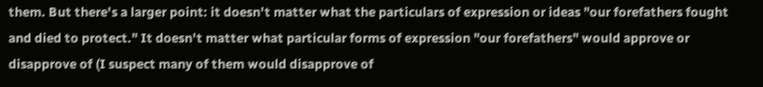them. But there's a larger point: it doesn't matter what the particulars of expression or ideas "our forefathers fought and died to protect." It doesn't matter what particular forms of expression "our forefathers" would approve or disapprove of (I suspect many of them would disapprove of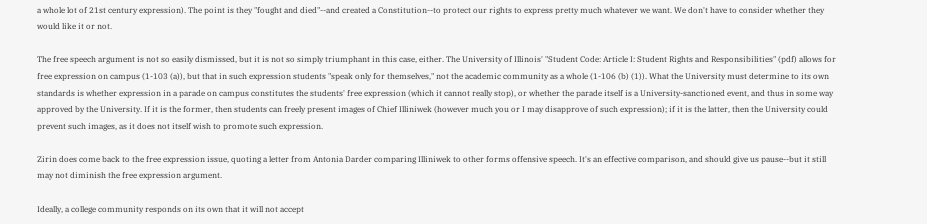a whole lot of 21st century expression). The point is they "fought and died"--and created a Constitution--to protect our rights to express pretty much whatever we want. We don't have to consider whether they would like it or not.

The free speech argument is not so easily dismissed, but it is not so simply triumphant in this case, either. The University of Illinois' "Student Code: Article I: Student Rights and Responsibilities" (pdf) allows for free expression on campus (1-103 (a)), but that in such expression students "speak only for themselves," not the academic community as a whole (1-106 (b) (1)). What the University must determine to its own standards is whether expression in a parade on campus constitutes the students' free expression (which it cannot really stop), or whether the parade itself is a University-sanctioned event, and thus in some way approved by the University. If it is the former, then students can freely present images of Chief Illiniwek (however much you or I may disapprove of such expression); if it is the latter, then the University could prevent such images, as it does not itself wish to promote such expression.

Zirin does come back to the free expression issue, quoting a letter from Antonia Darder comparing Illiniwek to other forms offensive speech. It's an effective comparison, and should give us pause--but it still may not diminish the free expression argument.

Ideally, a college community responds on its own that it will not accept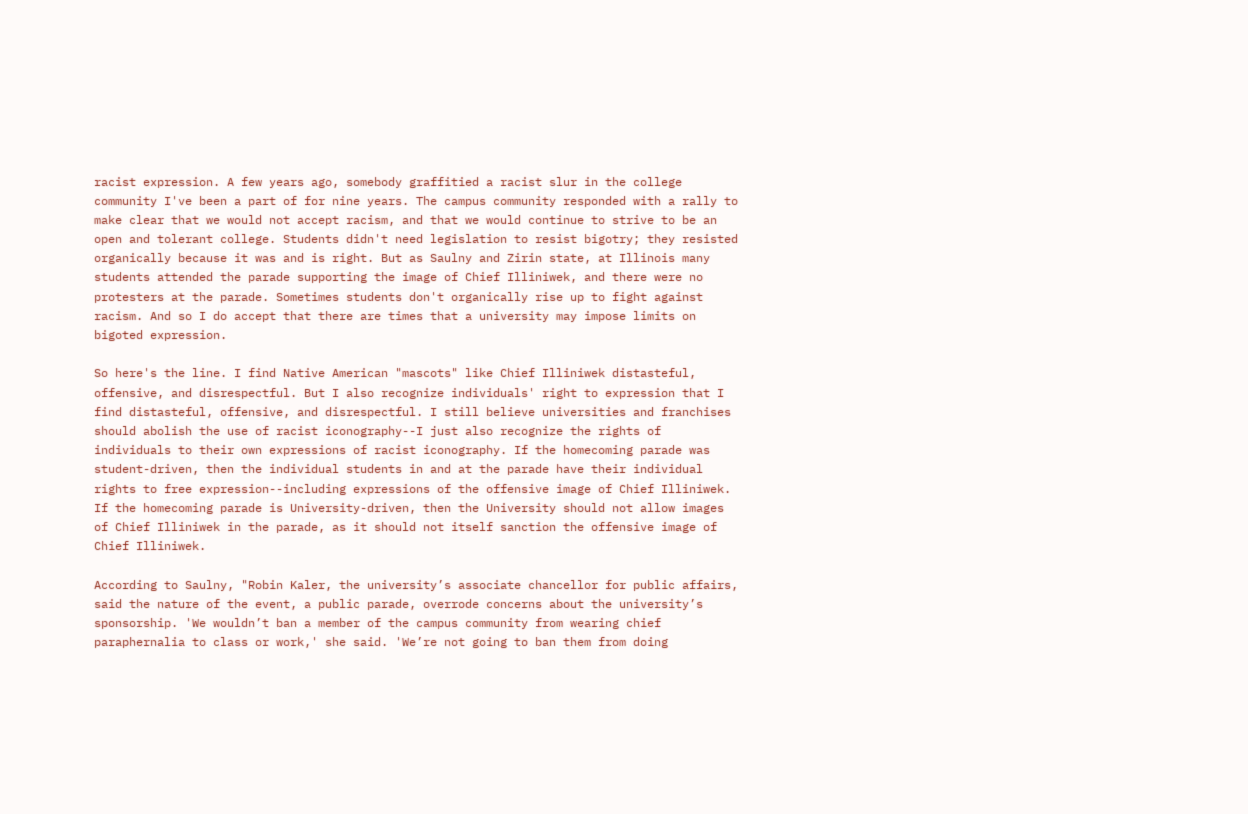racist expression. A few years ago, somebody graffitied a racist slur in the college community I've been a part of for nine years. The campus community responded with a rally to make clear that we would not accept racism, and that we would continue to strive to be an open and tolerant college. Students didn't need legislation to resist bigotry; they resisted organically because it was and is right. But as Saulny and Zirin state, at Illinois many students attended the parade supporting the image of Chief Illiniwek, and there were no protesters at the parade. Sometimes students don't organically rise up to fight against racism. And so I do accept that there are times that a university may impose limits on bigoted expression.

So here's the line. I find Native American "mascots" like Chief Illiniwek distasteful, offensive, and disrespectful. But I also recognize individuals' right to expression that I find distasteful, offensive, and disrespectful. I still believe universities and franchises should abolish the use of racist iconography--I just also recognize the rights of individuals to their own expressions of racist iconography. If the homecoming parade was student-driven, then the individual students in and at the parade have their individual rights to free expression--including expressions of the offensive image of Chief Illiniwek. If the homecoming parade is University-driven, then the University should not allow images of Chief Illiniwek in the parade, as it should not itself sanction the offensive image of Chief Illiniwek.

According to Saulny, "Robin Kaler, the university’s associate chancellor for public affairs, said the nature of the event, a public parade, overrode concerns about the university’s sponsorship. 'We wouldn’t ban a member of the campus community from wearing chief paraphernalia to class or work,' she said. 'We’re not going to ban them from doing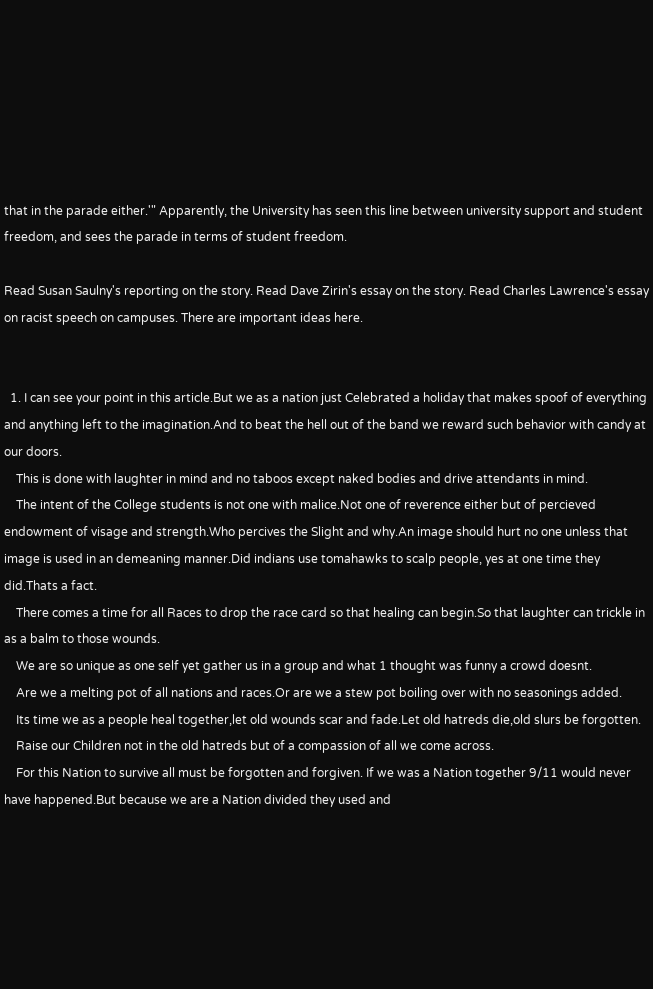that in the parade either.'" Apparently, the University has seen this line between university support and student freedom, and sees the parade in terms of student freedom.

Read Susan Saulny's reporting on the story. Read Dave Zirin's essay on the story. Read Charles Lawrence's essay on racist speech on campuses. There are important ideas here.


  1. I can see your point in this article.But we as a nation just Celebrated a holiday that makes spoof of everything and anything left to the imagination.And to beat the hell out of the band we reward such behavior with candy at our doors.
    This is done with laughter in mind and no taboos except naked bodies and drive attendants in mind.
    The intent of the College students is not one with malice.Not one of reverence either but of percieved endowment of visage and strength.Who percives the Slight and why.An image should hurt no one unless that image is used in an demeaning manner.Did indians use tomahawks to scalp people, yes at one time they did.Thats a fact.
    There comes a time for all Races to drop the race card so that healing can begin.So that laughter can trickle in as a balm to those wounds.
    We are so unique as one self yet gather us in a group and what 1 thought was funny a crowd doesnt.
    Are we a melting pot of all nations and races.Or are we a stew pot boiling over with no seasonings added.
    Its time we as a people heal together,let old wounds scar and fade.Let old hatreds die,old slurs be forgotten.
    Raise our Children not in the old hatreds but of a compassion of all we come across.
    For this Nation to survive all must be forgotten and forgiven. If we was a Nation together 9/11 would never have happened.But because we are a Nation divided they used and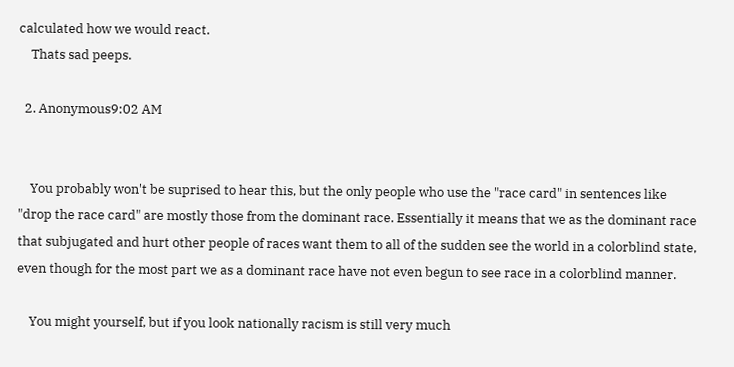calculated how we would react.
    Thats sad peeps.

  2. Anonymous9:02 AM


    You probably won't be suprised to hear this, but the only people who use the "race card" in sentences like "drop the race card" are mostly those from the dominant race. Essentially it means that we as the dominant race that subjugated and hurt other people of races want them to all of the sudden see the world in a colorblind state, even though for the most part we as a dominant race have not even begun to see race in a colorblind manner.

    You might yourself, but if you look nationally racism is still very much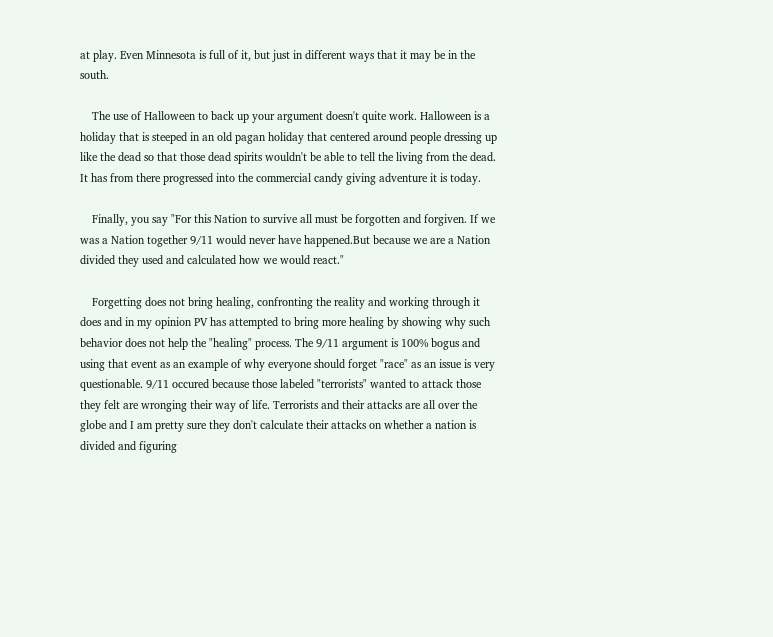at play. Even Minnesota is full of it, but just in different ways that it may be in the south.

    The use of Halloween to back up your argument doesn't quite work. Halloween is a holiday that is steeped in an old pagan holiday that centered around people dressing up like the dead so that those dead spirits wouldn't be able to tell the living from the dead. It has from there progressed into the commercial candy giving adventure it is today.

    Finally, you say "For this Nation to survive all must be forgotten and forgiven. If we was a Nation together 9/11 would never have happened.But because we are a Nation divided they used and calculated how we would react."

    Forgetting does not bring healing, confronting the reality and working through it does and in my opinion PV has attempted to bring more healing by showing why such behavior does not help the "healing" process. The 9/11 argument is 100% bogus and using that event as an example of why everyone should forget "race" as an issue is very questionable. 9/11 occured because those labeled "terrorists" wanted to attack those they felt are wronging their way of life. Terrorists and their attacks are all over the globe and I am pretty sure they don't calculate their attacks on whether a nation is divided and figuring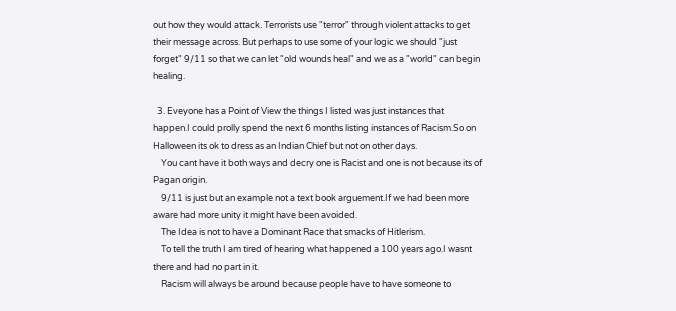out how they would attack. Terrorists use "terror" through violent attacks to get their message across. But perhaps to use some of your logic we should "just forget" 9/11 so that we can let "old wounds heal" and we as a "world" can begin healing.

  3. Eveyone has a Point of View the things I listed was just instances that happen.I could prolly spend the next 6 months listing instances of Racism.So on Halloween its ok to dress as an Indian Chief but not on other days.
    You cant have it both ways and decry one is Racist and one is not because its of Pagan origin.
    9/11 is just but an example not a text book arguement.If we had been more aware had more unity it might have been avoided.
    The Idea is not to have a Dominant Race that smacks of Hitlerism.
    To tell the truth I am tired of hearing what happened a 100 years ago.I wasnt there and had no part in it.
    Racism will always be around because people have to have someone to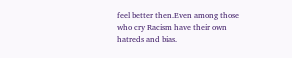feel better then.Even among those who cry Racism have their own hatreds and bias.